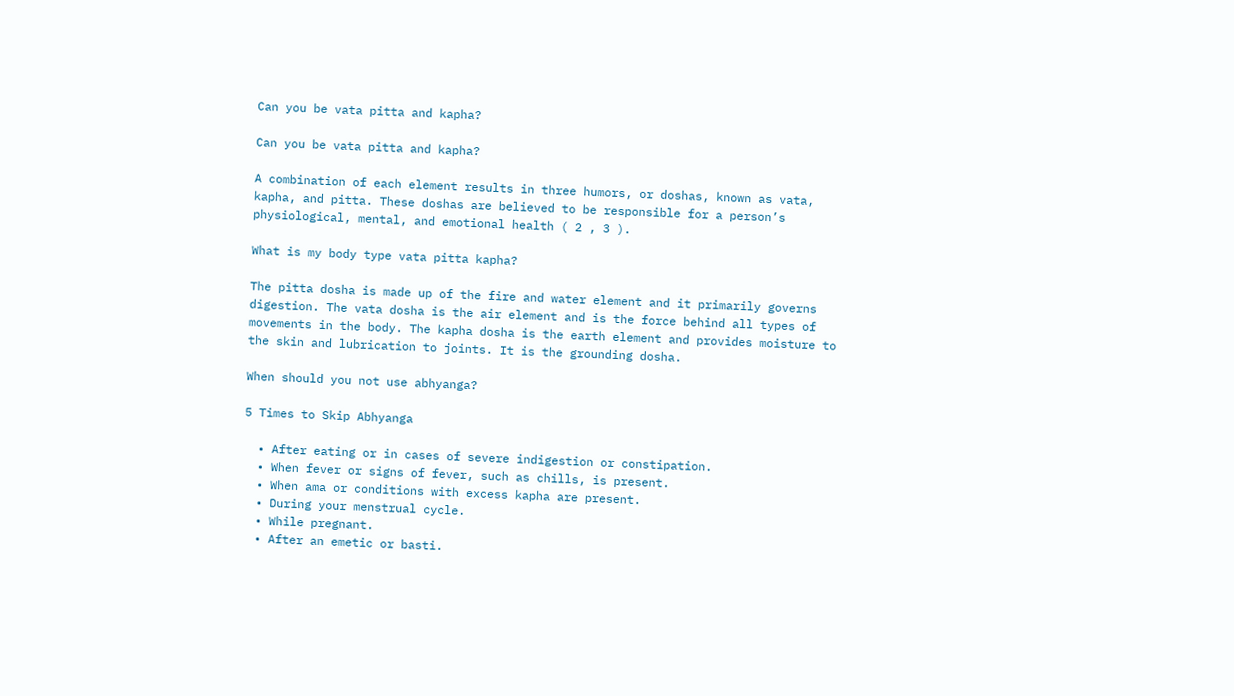Can you be vata pitta and kapha?

Can you be vata pitta and kapha?

A combination of each element results in three humors, or doshas, known as vata, kapha, and pitta. These doshas are believed to be responsible for a person’s physiological, mental, and emotional health ( 2 , 3 ).

What is my body type vata pitta kapha?

The pitta dosha is made up of the fire and water element and it primarily governs digestion. The vata dosha is the air element and is the force behind all types of movements in the body. The kapha dosha is the earth element and provides moisture to the skin and lubrication to joints. It is the grounding dosha.

When should you not use abhyanga?

5 Times to Skip Abhyanga

  • After eating or in cases of severe indigestion or constipation.
  • When fever or signs of fever, such as chills, is present.
  • When ama or conditions with excess kapha are present.
  • During your menstrual cycle.
  • While pregnant.
  • After an emetic or basti.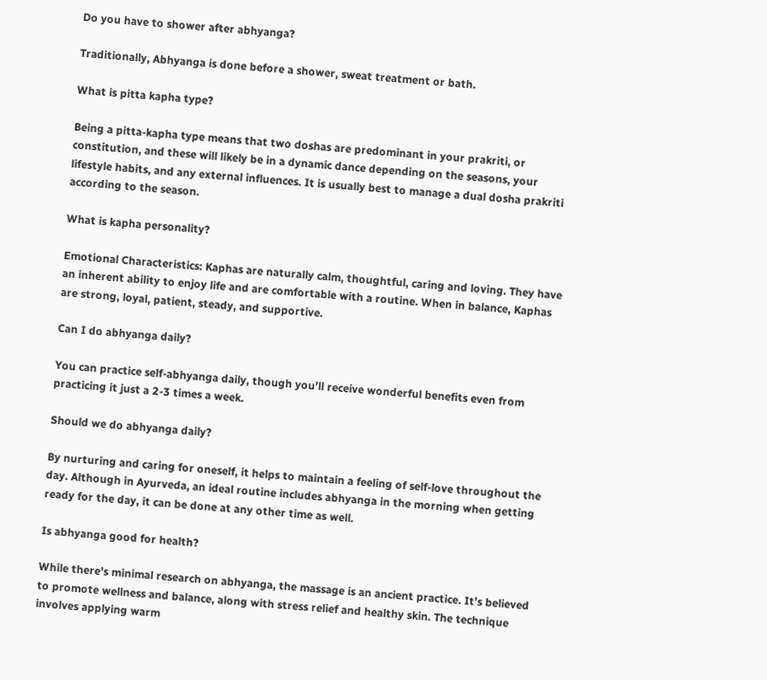Do you have to shower after abhyanga?

Traditionally, Abhyanga is done before a shower, sweat treatment or bath.

What is pitta kapha type?

Being a pitta-kapha type means that two doshas are predominant in your prakriti, or constitution, and these will likely be in a dynamic dance depending on the seasons, your lifestyle habits, and any external influences. It is usually best to manage a dual dosha prakriti according to the season.

What is kapha personality?

Emotional Characteristics: Kaphas are naturally calm, thoughtful, caring and loving. They have an inherent ability to enjoy life and are comfortable with a routine. When in balance, Kaphas are strong, loyal, patient, steady, and supportive.

Can I do abhyanga daily?

You can practice self-abhyanga daily, though you’ll receive wonderful benefits even from practicing it just a 2-3 times a week.

Should we do abhyanga daily?

By nurturing and caring for oneself, it helps to maintain a feeling of self-love throughout the day. Although in Ayurveda, an ideal routine includes abhyanga in the morning when getting ready for the day, it can be done at any other time as well.

Is abhyanga good for health?

While there’s minimal research on abhyanga, the massage is an ancient practice. It’s believed to promote wellness and balance, along with stress relief and healthy skin. The technique involves applying warm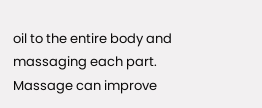oil to the entire body and massaging each part. Massage can improve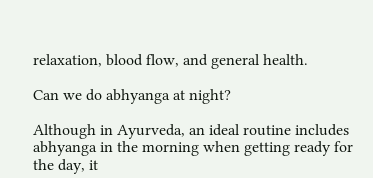relaxation, blood flow, and general health.

Can we do abhyanga at night?

Although in Ayurveda, an ideal routine includes abhyanga in the morning when getting ready for the day, it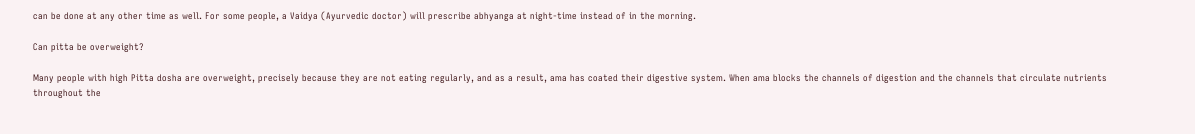can be done at any other time as well. For some people, a Vaidya (Ayurvedic doctor) will prescribe abhyanga at night-time instead of in the morning.

Can pitta be overweight?

Many people with high Pitta dosha are overweight, precisely because they are not eating regularly, and as a result, ama has coated their digestive system. When ama blocks the channels of digestion and the channels that circulate nutrients throughout the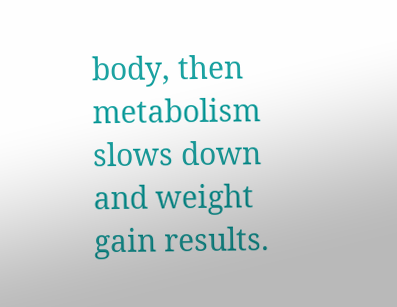body, then metabolism slows down and weight gain results.